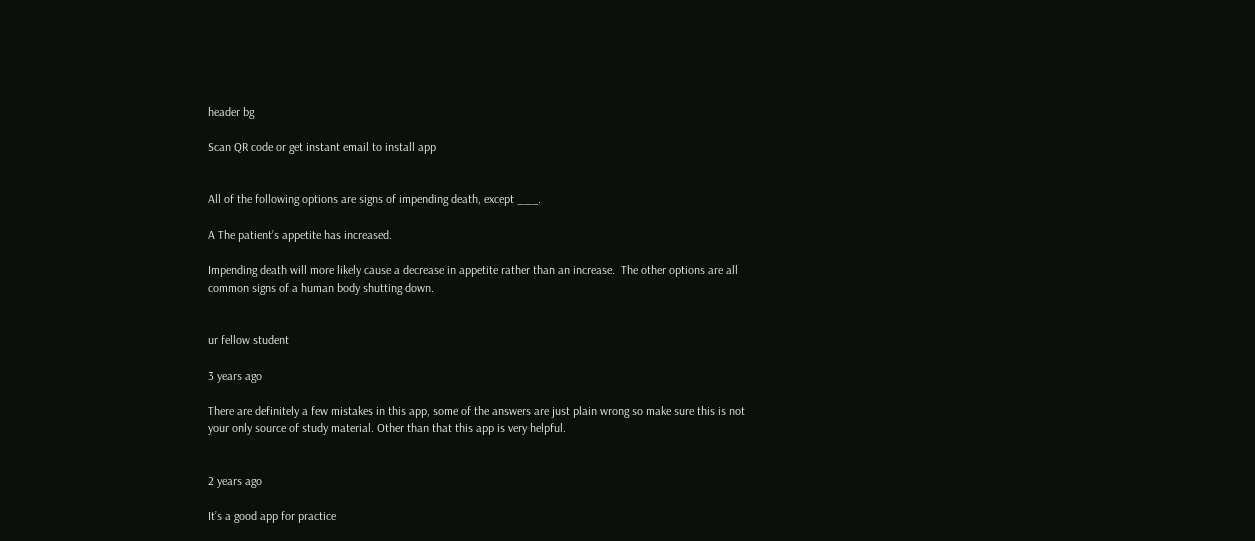header bg

Scan QR code or get instant email to install app


All of the following options are signs of impending death, except ___.

A The patient’s appetite has increased.

Impending death will more likely cause a decrease in appetite rather than an increase.  The other options are all common signs of a human body shutting down.


ur fellow student

3 years ago

There are definitely a few mistakes in this app, some of the answers are just plain wrong so make sure this is not your only source of study material. Other than that this app is very helpful.


2 years ago

It’s a good app for practice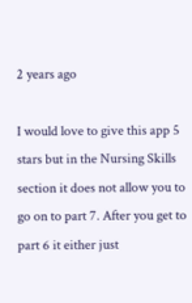2 years ago

I would love to give this app 5 stars but in the Nursing Skills section it does not allow you to go on to part 7. After you get to part 6 it either just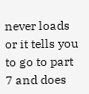never loads or it tells you to go to part 7 and does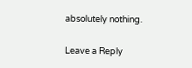absolutely nothing.

Leave a Reply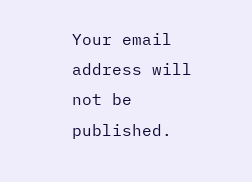Your email address will not be published.